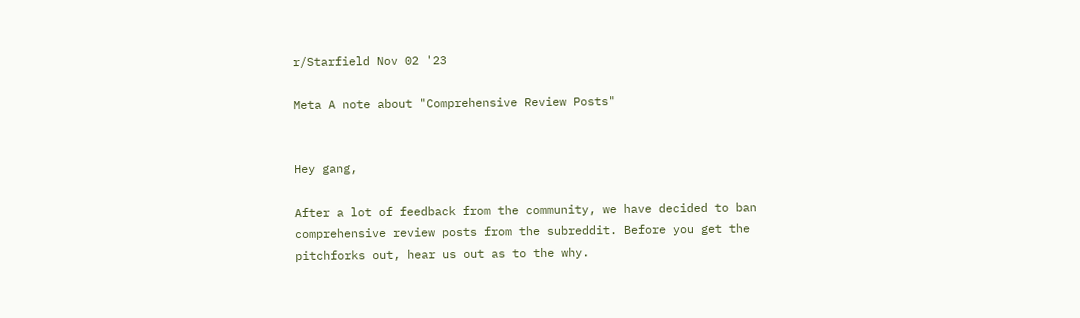r/Starfield Nov 02 '23

Meta A note about "Comprehensive Review Posts"


Hey gang,

After a lot of feedback from the community, we have decided to ban comprehensive review posts from the subreddit. Before you get the pitchforks out, hear us out as to the why.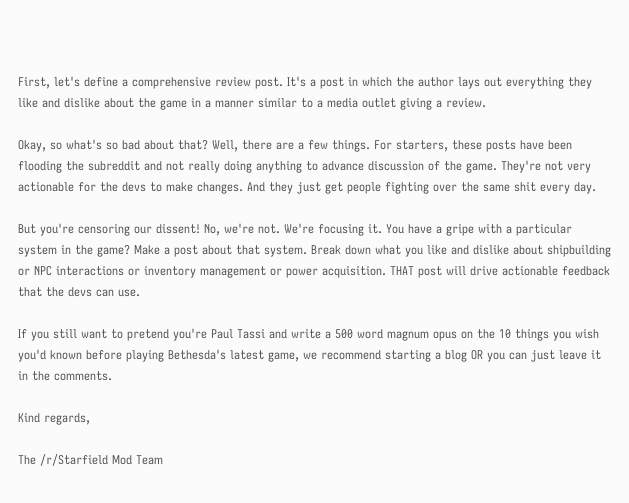First, let's define a comprehensive review post. It's a post in which the author lays out everything they like and dislike about the game in a manner similar to a media outlet giving a review.

Okay, so what's so bad about that? Well, there are a few things. For starters, these posts have been flooding the subreddit and not really doing anything to advance discussion of the game. They're not very actionable for the devs to make changes. And they just get people fighting over the same shit every day.

But you're censoring our dissent! No, we're not. We're focusing it. You have a gripe with a particular system in the game? Make a post about that system. Break down what you like and dislike about shipbuilding or NPC interactions or inventory management or power acquisition. THAT post will drive actionable feedback that the devs can use.

If you still want to pretend you're Paul Tassi and write a 500 word magnum opus on the 10 things you wish you'd known before playing Bethesda's latest game, we recommend starting a blog OR you can just leave it in the comments.

Kind regards,

The /r/Starfield Mod Team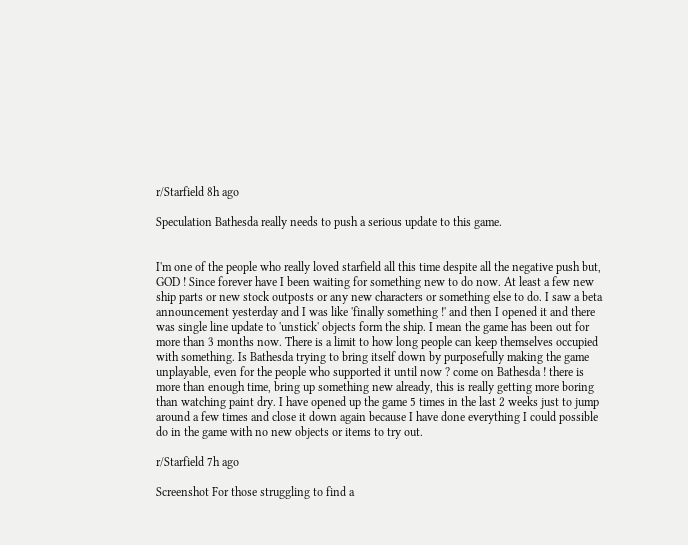r/Starfield 8h ago

Speculation Bathesda really needs to push a serious update to this game.


I'm one of the people who really loved starfield all this time despite all the negative push but, GOD ! Since forever have I been waiting for something new to do now. At least a few new ship parts or new stock outposts or any new characters or something else to do. I saw a beta announcement yesterday and I was like 'finally something !' and then I opened it and there was single line update to 'unstick' objects form the ship. I mean the game has been out for more than 3 months now. There is a limit to how long people can keep themselves occupied with something. Is Bathesda trying to bring itself down by purposefully making the game unplayable, even for the people who supported it until now ? come on Bathesda ! there is more than enough time, bring up something new already, this is really getting more boring than watching paint dry. I have opened up the game 5 times in the last 2 weeks just to jump around a few times and close it down again because I have done everything I could possible do in the game with no new objects or items to try out.

r/Starfield 7h ago

Screenshot For those struggling to find a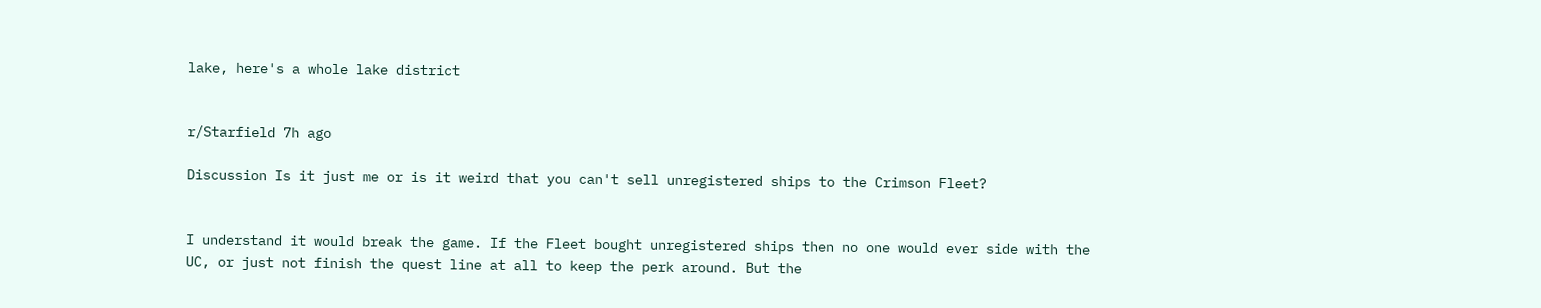lake, here's a whole lake district


r/Starfield 7h ago

Discussion Is it just me or is it weird that you can't sell unregistered ships to the Crimson Fleet?


I understand it would break the game. If the Fleet bought unregistered ships then no one would ever side with the UC, or just not finish the quest line at all to keep the perk around. But the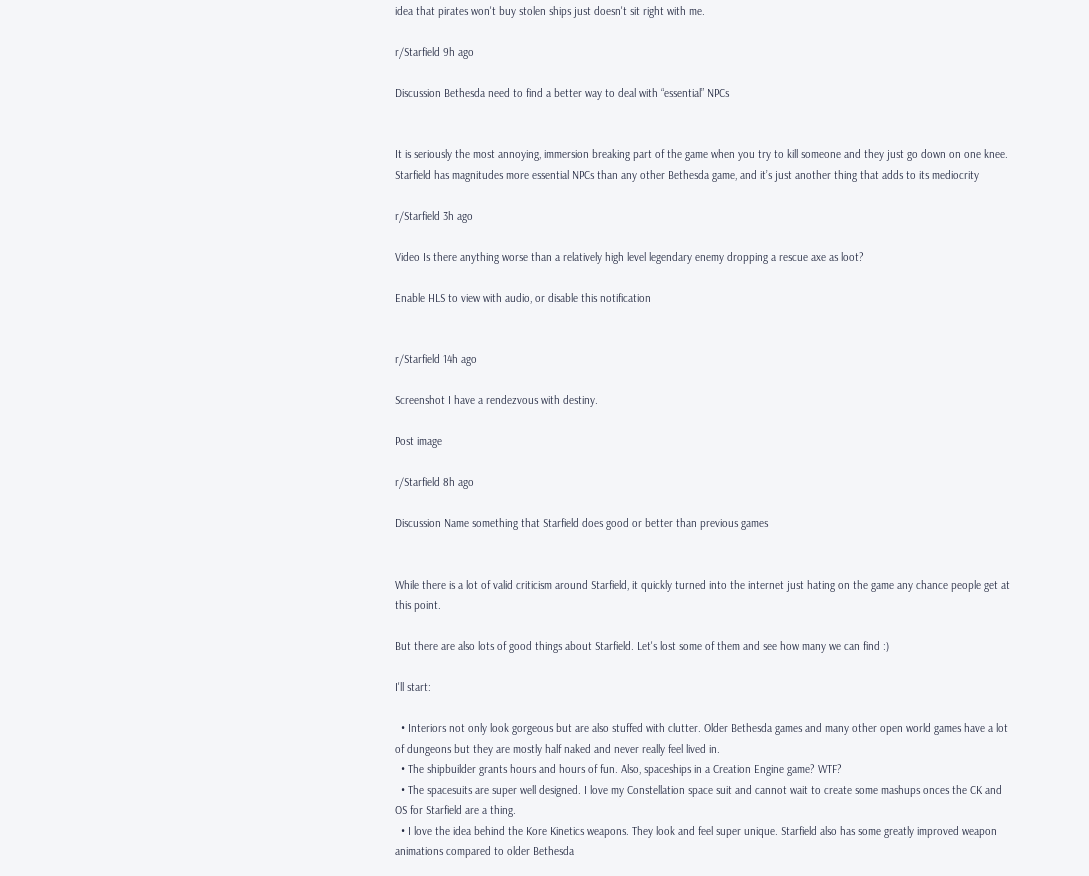idea that pirates won't buy stolen ships just doesn't sit right with me.

r/Starfield 9h ago

Discussion Bethesda need to find a better way to deal with “essential” NPCs


It is seriously the most annoying, immersion breaking part of the game when you try to kill someone and they just go down on one knee. Starfield has magnitudes more essential NPCs than any other Bethesda game, and it’s just another thing that adds to its mediocrity

r/Starfield 3h ago

Video Is there anything worse than a relatively high level legendary enemy dropping a rescue axe as loot?

Enable HLS to view with audio, or disable this notification


r/Starfield 14h ago

Screenshot I have a rendezvous with destiny.

Post image

r/Starfield 8h ago

Discussion Name something that Starfield does good or better than previous games


While there is a lot of valid criticism around Starfield, it quickly turned into the internet just hating on the game any chance people get at this point.

But there are also lots of good things about Starfield. Let's lost some of them and see how many we can find :)

I'll start:

  • Interiors not only look gorgeous but are also stuffed with clutter. Older Bethesda games and many other open world games have a lot of dungeons but they are mostly half naked and never really feel lived in.
  • The shipbuilder grants hours and hours of fun. Also, spaceships in a Creation Engine game? WTF?
  • The spacesuits are super well designed. I love my Constellation space suit and cannot wait to create some mashups onces the CK and OS for Starfield are a thing.
  • I love the idea behind the Kore Kinetics weapons. They look and feel super unique. Starfield also has some greatly improved weapon animations compared to older Bethesda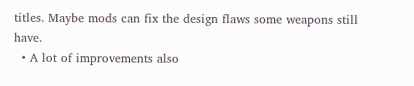titles. Maybe mods can fix the design flaws some weapons still have.
  • A lot of improvements also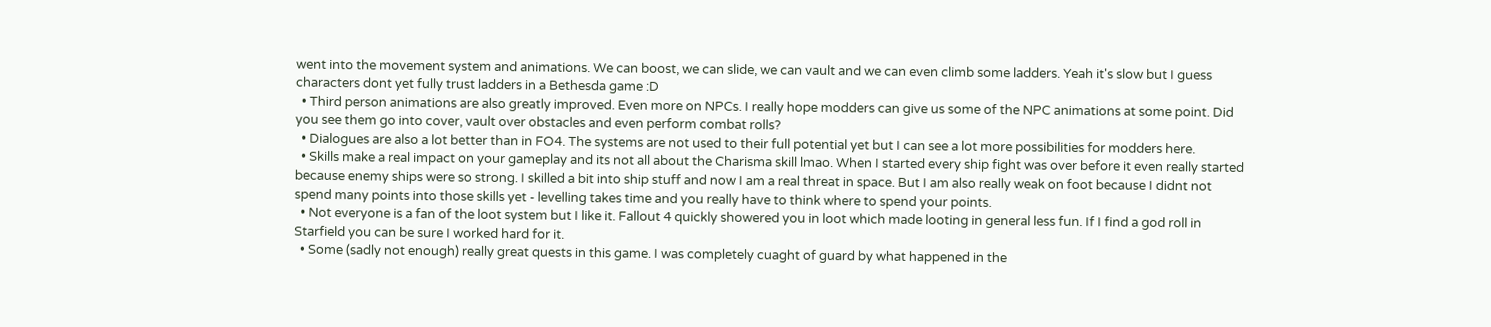went into the movement system and animations. We can boost, we can slide, we can vault and we can even climb some ladders. Yeah it's slow but I guess characters dont yet fully trust ladders in a Bethesda game :D
  • Third person animations are also greatly improved. Even more on NPCs. I really hope modders can give us some of the NPC animations at some point. Did you see them go into cover, vault over obstacles and even perform combat rolls?
  • Dialogues are also a lot better than in FO4. The systems are not used to their full potential yet but I can see a lot more possibilities for modders here.
  • Skills make a real impact on your gameplay and its not all about the Charisma skill lmao. When I started every ship fight was over before it even really started because enemy ships were so strong. I skilled a bit into ship stuff and now I am a real threat in space. But I am also really weak on foot because I didnt not spend many points into those skills yet - levelling takes time and you really have to think where to spend your points.
  • Not everyone is a fan of the loot system but I like it. Fallout 4 quickly showered you in loot which made looting in general less fun. If I find a god roll in Starfield you can be sure I worked hard for it.
  • Some (sadly not enough) really great quests in this game. I was completely cuaght of guard by what happened in the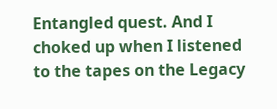Entangled quest. And I choked up when I listened to the tapes on the Legacy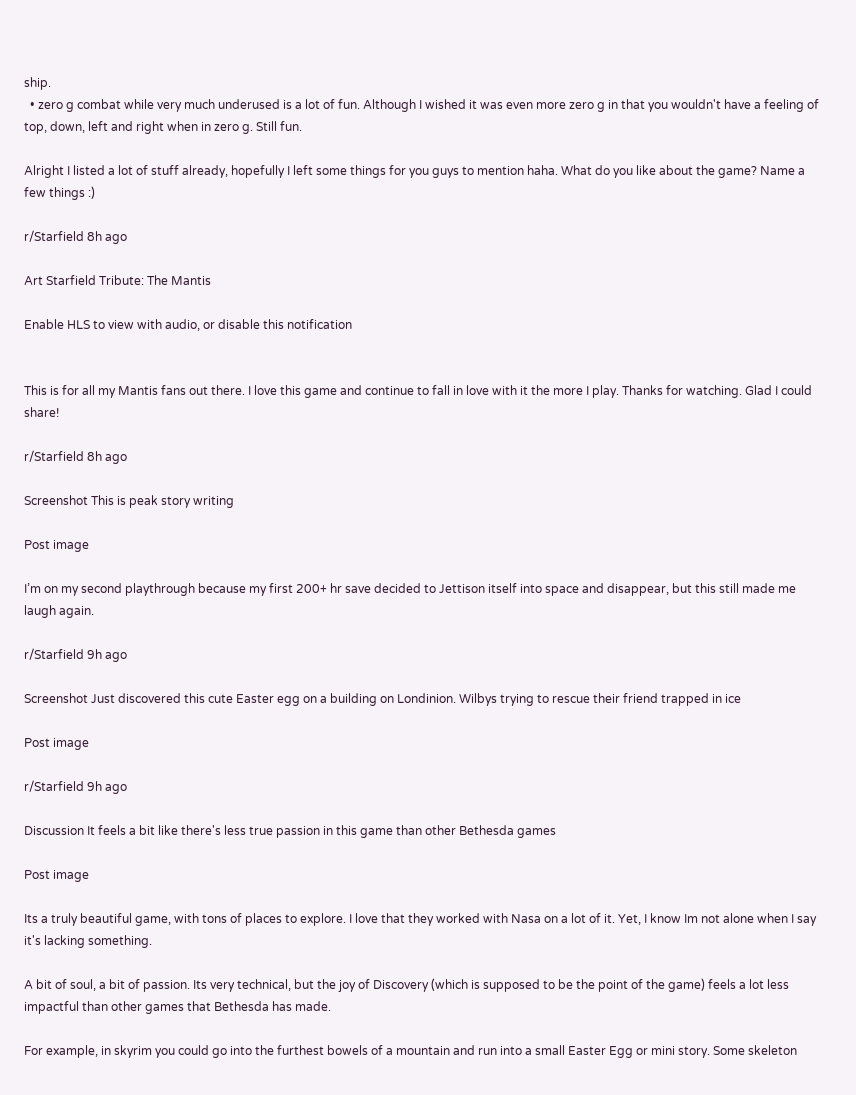ship.
  • zero g combat while very much underused is a lot of fun. Although I wished it was even more zero g in that you wouldn't have a feeling of top, down, left and right when in zero g. Still fun.

Alright I listed a lot of stuff already, hopefully I left some things for you guys to mention haha. What do you like about the game? Name a few things :)

r/Starfield 8h ago

Art Starfield Tribute: The Mantis

Enable HLS to view with audio, or disable this notification


This is for all my Mantis fans out there. I love this game and continue to fall in love with it the more I play. Thanks for watching. Glad I could share!

r/Starfield 8h ago

Screenshot This is peak story writing

Post image

I’m on my second playthrough because my first 200+ hr save decided to Jettison itself into space and disappear, but this still made me laugh again.

r/Starfield 9h ago

Screenshot Just discovered this cute Easter egg on a building on Londinion. Wilbys trying to rescue their friend trapped in ice

Post image

r/Starfield 9h ago

Discussion It feels a bit like there's less true passion in this game than other Bethesda games

Post image

Its a truly beautiful game, with tons of places to explore. I love that they worked with Nasa on a lot of it. Yet, I know Im not alone when I say it's lacking something.

A bit of soul, a bit of passion. Its very technical, but the joy of Discovery (which is supposed to be the point of the game) feels a lot less impactful than other games that Bethesda has made.

For example, in skyrim you could go into the furthest bowels of a mountain and run into a small Easter Egg or mini story. Some skeleton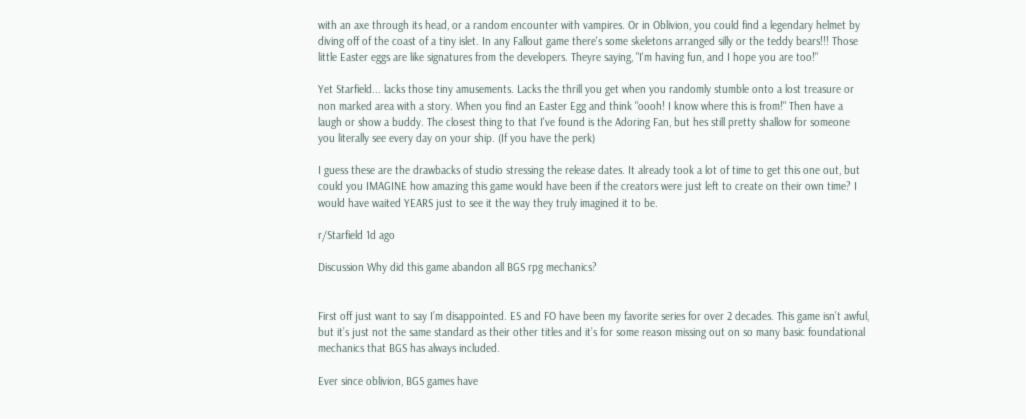with an axe through its head, or a random encounter with vampires. Or in Oblivion, you could find a legendary helmet by diving off of the coast of a tiny islet. In any Fallout game there's some skeletons arranged silly or the teddy bears!!! Those little Easter eggs are like signatures from the developers. Theyre saying, "I'm having fun, and I hope you are too!"

Yet Starfield... lacks those tiny amusements. Lacks the thrill you get when you randomly stumble onto a lost treasure or non marked area with a story. When you find an Easter Egg and think "oooh! I know where this is from!" Then have a laugh or show a buddy. The closest thing to that I've found is the Adoring Fan, but hes still pretty shallow for someone you literally see every day on your ship. (If you have the perk)

I guess these are the drawbacks of studio stressing the release dates. It already took a lot of time to get this one out, but could you IMAGINE how amazing this game would have been if the creators were just left to create on their own time? I would have waited YEARS just to see it the way they truly imagined it to be.

r/Starfield 1d ago

Discussion Why did this game abandon all BGS rpg mechanics?


First off just want to say I’m disappointed. ES and FO have been my favorite series for over 2 decades. This game isn’t awful, but it’s just not the same standard as their other titles and it’s for some reason missing out on so many basic foundational mechanics that BGS has always included.

Ever since oblivion, BGS games have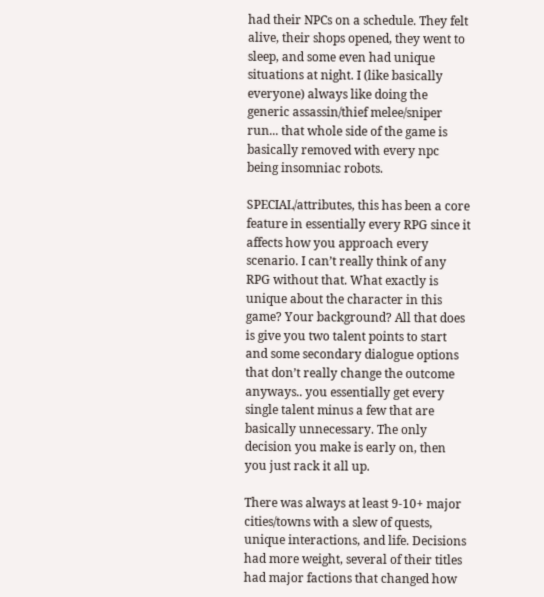had their NPCs on a schedule. They felt alive, their shops opened, they went to sleep, and some even had unique situations at night. I (like basically everyone) always like doing the generic assassin/thief melee/sniper run... that whole side of the game is basically removed with every npc being insomniac robots.

SPECIAL/attributes, this has been a core feature in essentially every RPG since it affects how you approach every scenario. I can’t really think of any RPG without that. What exactly is unique about the character in this game? Your background? All that does is give you two talent points to start and some secondary dialogue options that don’t really change the outcome anyways.. you essentially get every single talent minus a few that are basically unnecessary. The only decision you make is early on, then you just rack it all up.

There was always at least 9-10+ major cities/towns with a slew of quests, unique interactions, and life. Decisions had more weight, several of their titles had major factions that changed how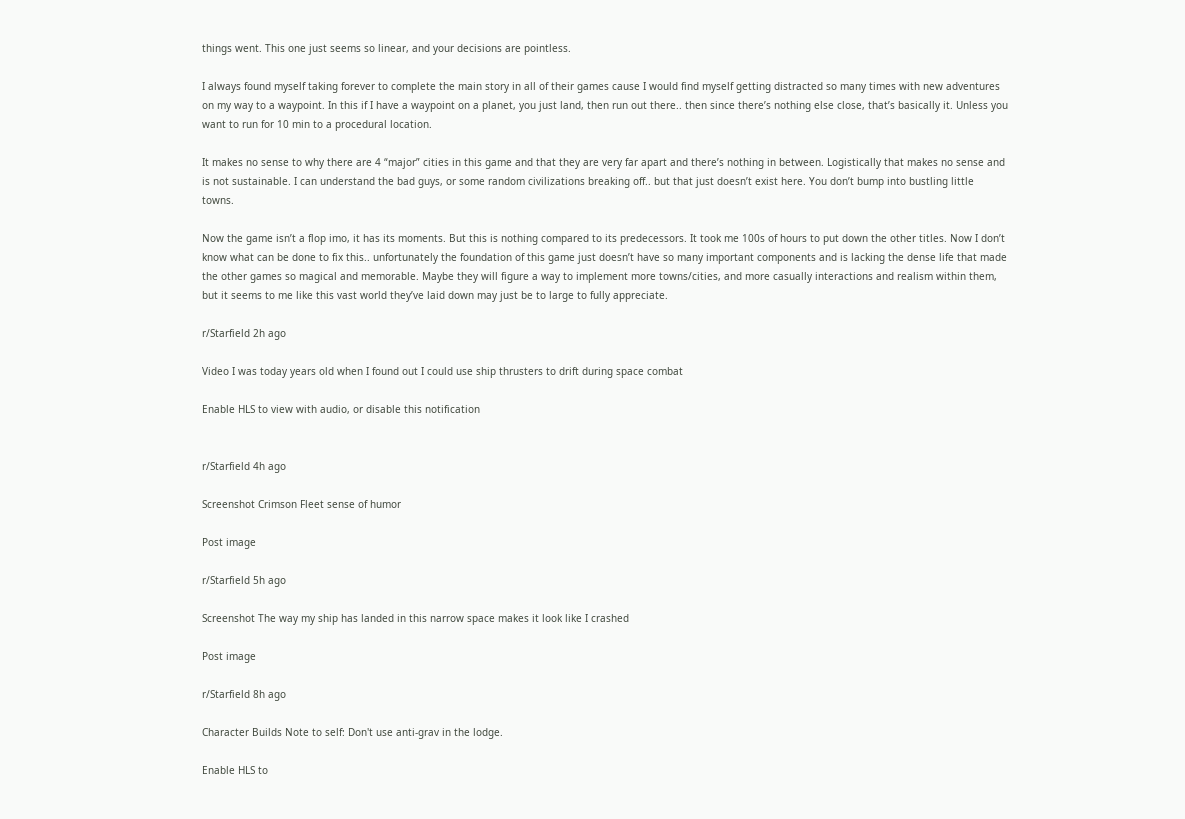things went. This one just seems so linear, and your decisions are pointless.

I always found myself taking forever to complete the main story in all of their games cause I would find myself getting distracted so many times with new adventures on my way to a waypoint. In this if I have a waypoint on a planet, you just land, then run out there.. then since there’s nothing else close, that’s basically it. Unless you want to run for 10 min to a procedural location.

It makes no sense to why there are 4 “major” cities in this game and that they are very far apart and there’s nothing in between. Logistically that makes no sense and is not sustainable. I can understand the bad guys, or some random civilizations breaking off.. but that just doesn’t exist here. You don’t bump into bustling little towns.

Now the game isn’t a flop imo, it has its moments. But this is nothing compared to its predecessors. It took me 100s of hours to put down the other titles. Now I don’t know what can be done to fix this.. unfortunately the foundation of this game just doesn’t have so many important components and is lacking the dense life that made the other games so magical and memorable. Maybe they will figure a way to implement more towns/cities, and more casually interactions and realism within them, but it seems to me like this vast world they’ve laid down may just be to large to fully appreciate.

r/Starfield 2h ago

Video I was today years old when I found out I could use ship thrusters to drift during space combat

Enable HLS to view with audio, or disable this notification


r/Starfield 4h ago

Screenshot Crimson Fleet sense of humor

Post image

r/Starfield 5h ago

Screenshot The way my ship has landed in this narrow space makes it look like I crashed

Post image

r/Starfield 8h ago

Character Builds Note to self: Don't use anti-grav in the lodge.

Enable HLS to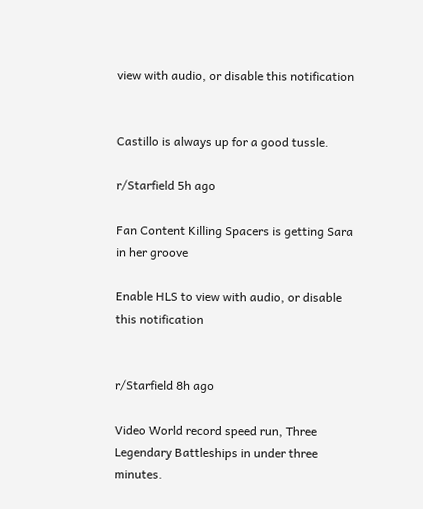view with audio, or disable this notification


Castillo is always up for a good tussle.

r/Starfield 5h ago

Fan Content Killing Spacers is getting Sara in her groove

Enable HLS to view with audio, or disable this notification


r/Starfield 8h ago

Video World record speed run, Three Legendary Battleships in under three minutes.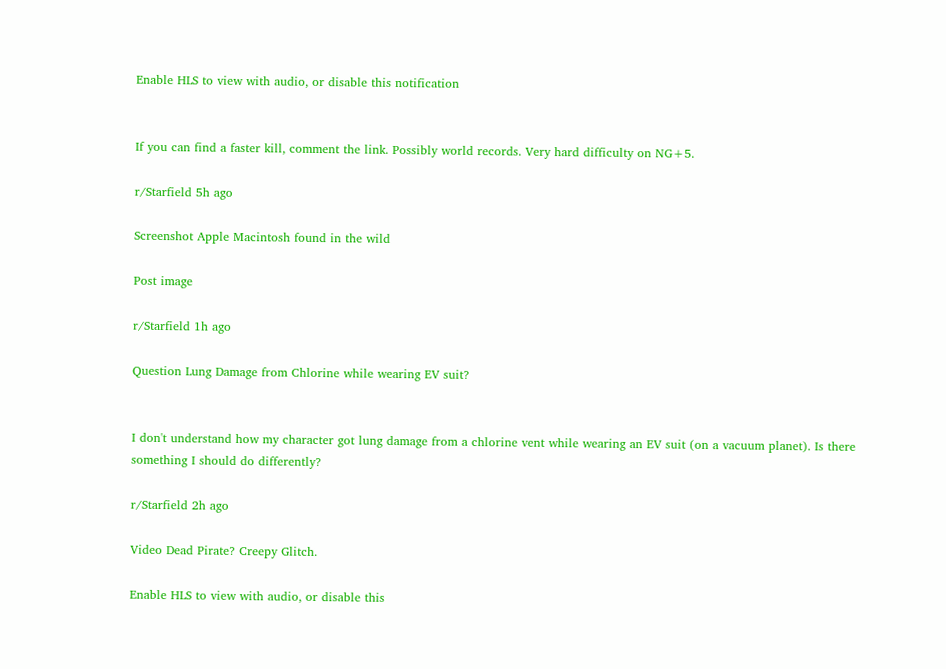Enable HLS to view with audio, or disable this notification


If you can find a faster kill, comment the link. Possibly world records. Very hard difficulty on NG+5.

r/Starfield 5h ago

Screenshot Apple Macintosh found in the wild

Post image

r/Starfield 1h ago

Question Lung Damage from Chlorine while wearing EV suit?


I don't understand how my character got lung damage from a chlorine vent while wearing an EV suit (on a vacuum planet). Is there something I should do differently?

r/Starfield 2h ago

Video Dead Pirate? Creepy Glitch.

Enable HLS to view with audio, or disable this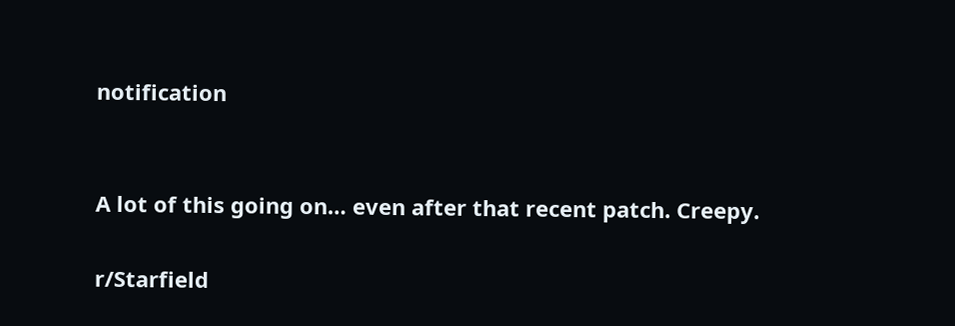notification


A lot of this going on… even after that recent patch. Creepy.

r/Starfield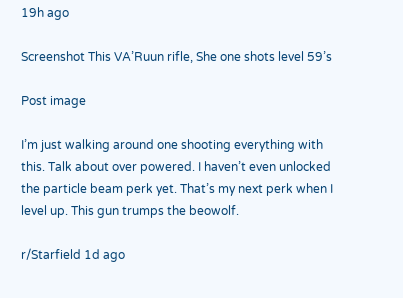19h ago

Screenshot This VA’Ruun rifle, She one shots level 59’s

Post image

I’m just walking around one shooting everything with this. Talk about over powered. I haven’t even unlocked the particle beam perk yet. That’s my next perk when I level up. This gun trumps the beowolf.

r/Starfield 1d ago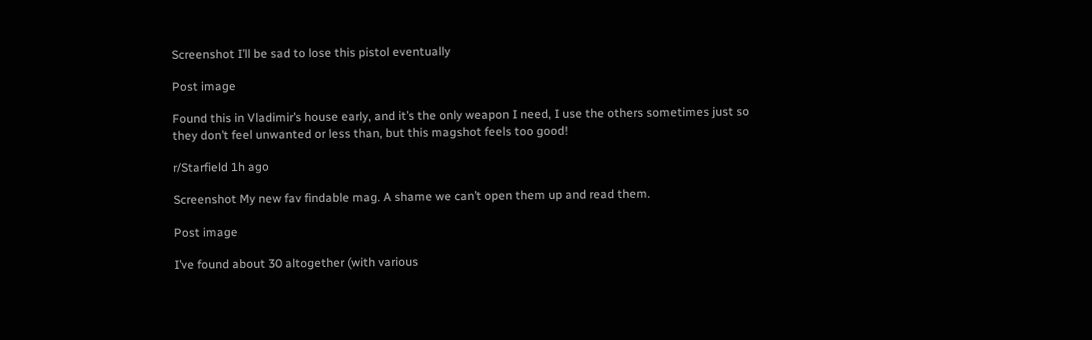Screenshot I’ll be sad to lose this pistol eventually

Post image

Found this in Vladimir’s house early, and it’s the only weapon I need, I use the others sometimes just so they don’t feel unwanted or less than, but this magshot feels too good!

r/Starfield 1h ago

Screenshot My new fav findable mag. A shame we can’t open them up and read them.

Post image

I’ve found about 30 altogether (with various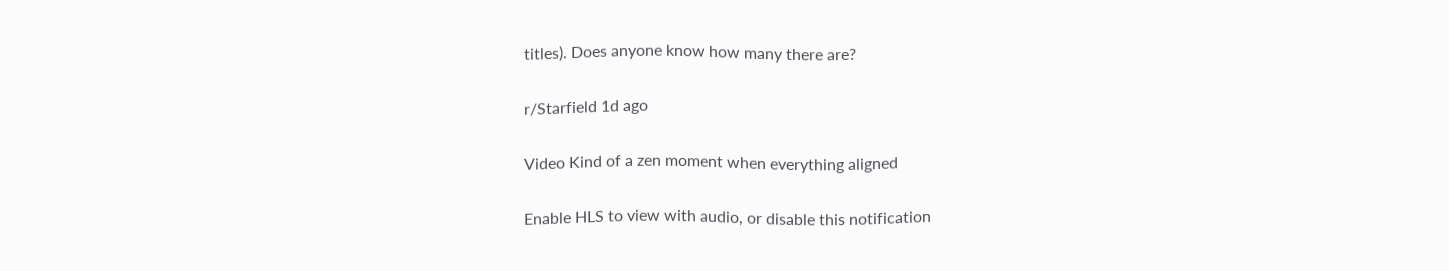titles). Does anyone know how many there are?

r/Starfield 1d ago

Video Kind of a zen moment when everything aligned

Enable HLS to view with audio, or disable this notification